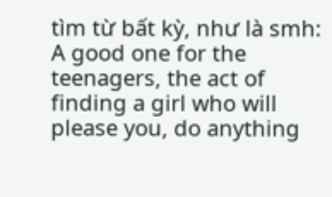tìm từ bất kỳ, như là smh:
A good one for the teenagers, the act of finding a girl who will please you, do anything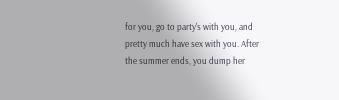for you, go to party's with you, and pretty much have sex with you. After the summer ends, you dump her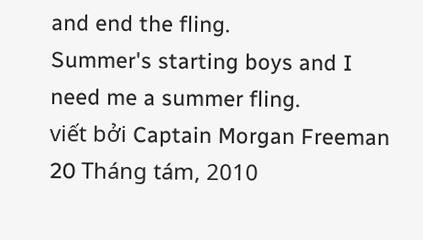and end the fling.
Summer's starting boys and I need me a summer fling.
viết bởi Captain Morgan Freeman 20 Tháng tám, 2010